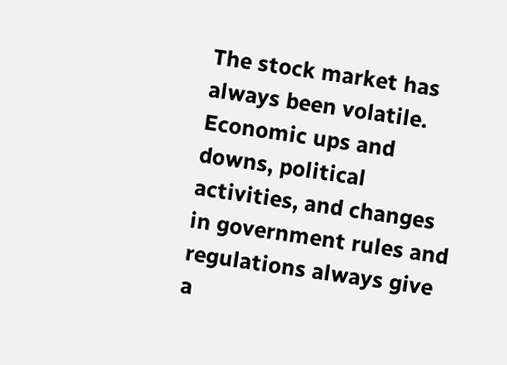The stock market has always been volatile. Economic ups and downs, political activities, and changes in government rules and regulations always give a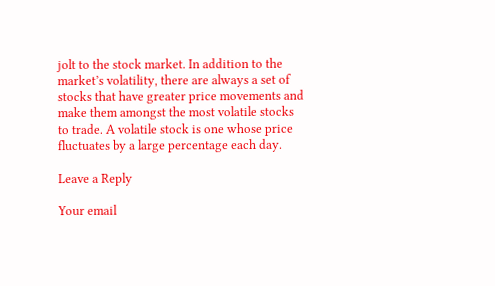jolt to the stock market. In addition to the market’s volatility, there are always a set of stocks that have greater price movements and make them amongst the most volatile stocks to trade. A volatile stock is one whose price fluctuates by a large percentage each day.

Leave a Reply

Your email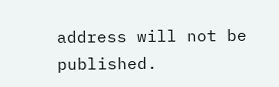address will not be published.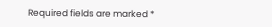Required fields are marked *